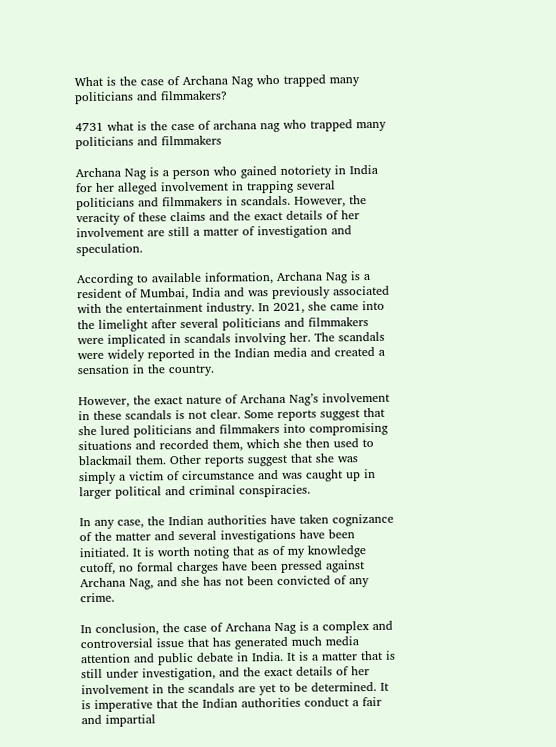What is the case of Archana Nag who trapped many politicians and filmmakers?

4731 what is the case of archana nag who trapped many politicians and filmmakers

Archana Nag is a person who gained notoriety in India for her alleged involvement in trapping several politicians and filmmakers in scandals. However, the veracity of these claims and the exact details of her involvement are still a matter of investigation and speculation.

According to available information, Archana Nag is a resident of Mumbai, India and was previously associated with the entertainment industry. In 2021, she came into the limelight after several politicians and filmmakers were implicated in scandals involving her. The scandals were widely reported in the Indian media and created a sensation in the country.

However, the exact nature of Archana Nag’s involvement in these scandals is not clear. Some reports suggest that she lured politicians and filmmakers into compromising situations and recorded them, which she then used to blackmail them. Other reports suggest that she was simply a victim of circumstance and was caught up in larger political and criminal conspiracies.

In any case, the Indian authorities have taken cognizance of the matter and several investigations have been initiated. It is worth noting that as of my knowledge cutoff, no formal charges have been pressed against Archana Nag, and she has not been convicted of any crime.

In conclusion, the case of Archana Nag is a complex and controversial issue that has generated much media attention and public debate in India. It is a matter that is still under investigation, and the exact details of her involvement in the scandals are yet to be determined. It is imperative that the Indian authorities conduct a fair and impartial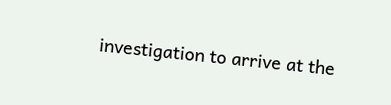investigation to arrive at the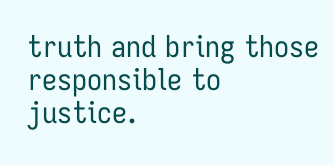truth and bring those responsible to justice.